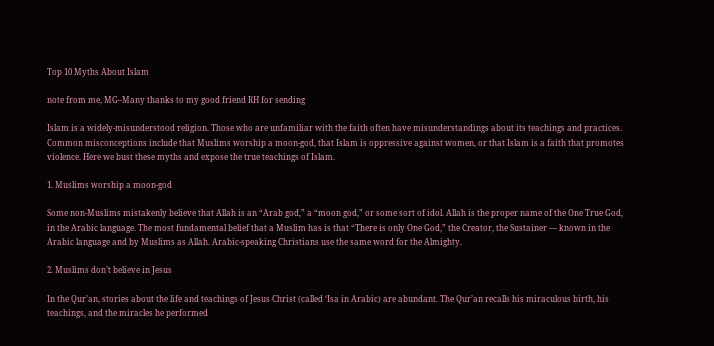Top 10 Myths About Islam

note from me, MG–Many thanks to my good friend RH for sending

Islam is a widely-misunderstood religion. Those who are unfamiliar with the faith often have misunderstandings about its teachings and practices. Common misconceptions include that Muslims worship a moon-god, that Islam is oppressive against women, or that Islam is a faith that promotes violence. Here we bust these myths and expose the true teachings of Islam.

1. Muslims worship a moon-god

Some non-Muslims mistakenly believe that Allah is an “Arab god,” a “moon god,” or some sort of idol. Allah is the proper name of the One True God, in the Arabic language. The most fundamental belief that a Muslim has is that “There is only One God,” the Creator, the Sustainer — known in the Arabic language and by Muslims as Allah. Arabic-speaking Christians use the same word for the Almighty.

2. Muslims don’t believe in Jesus

In the Qur’an, stories about the life and teachings of Jesus Christ (called ‘Isa in Arabic) are abundant. The Qur’an recalls his miraculous birth, his teachings, and the miracles he performed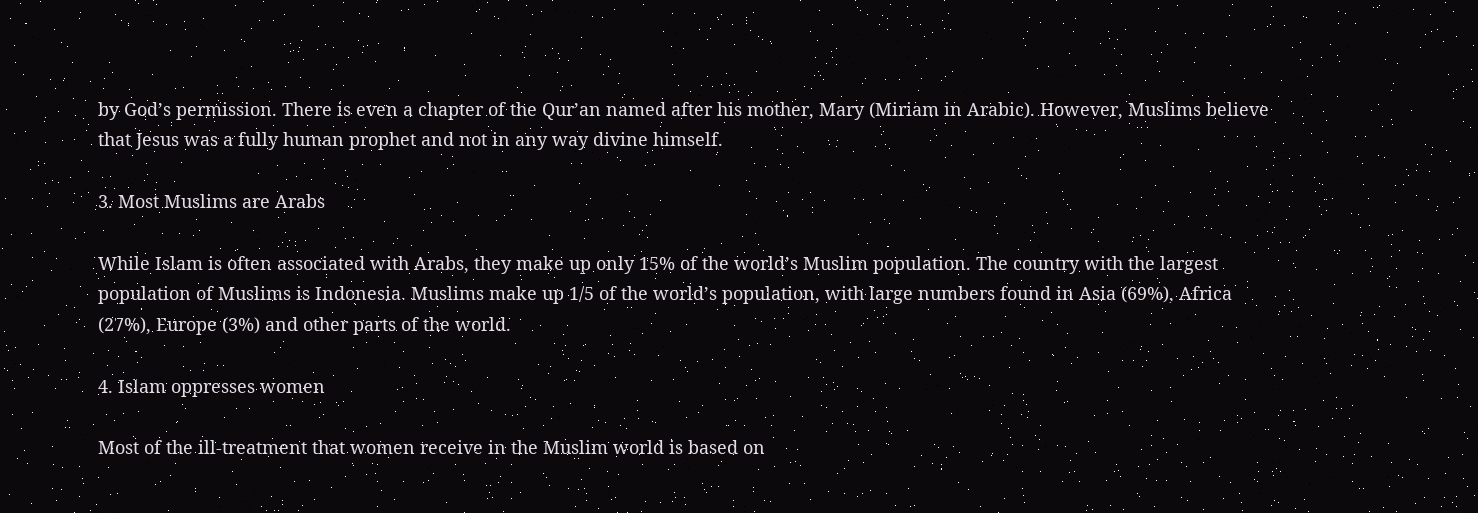by God’s permission. There is even a chapter of the Qur’an named after his mother, Mary (Miriam in Arabic). However, Muslims believe that Jesus was a fully human prophet and not in any way divine himself.

3. Most Muslims are Arabs

While Islam is often associated with Arabs, they make up only 15% of the world’s Muslim population. The country with the largest population of Muslims is Indonesia. Muslims make up 1/5 of the world’s population, with large numbers found in Asia (69%), Africa (27%), Europe (3%) and other parts of the world.

4. Islam oppresses women

Most of the ill-treatment that women receive in the Muslim world is based on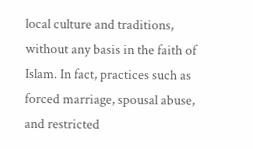local culture and traditions, without any basis in the faith of Islam. In fact, practices such as forced marriage, spousal abuse, and restricted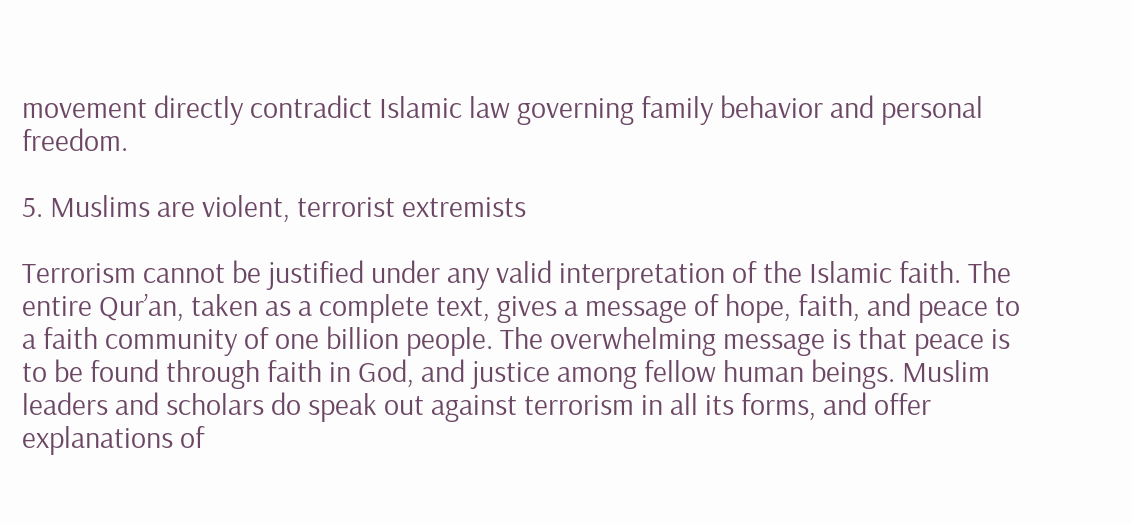movement directly contradict Islamic law governing family behavior and personal freedom.

5. Muslims are violent, terrorist extremists

Terrorism cannot be justified under any valid interpretation of the Islamic faith. The entire Qur’an, taken as a complete text, gives a message of hope, faith, and peace to a faith community of one billion people. The overwhelming message is that peace is to be found through faith in God, and justice among fellow human beings. Muslim leaders and scholars do speak out against terrorism in all its forms, and offer explanations of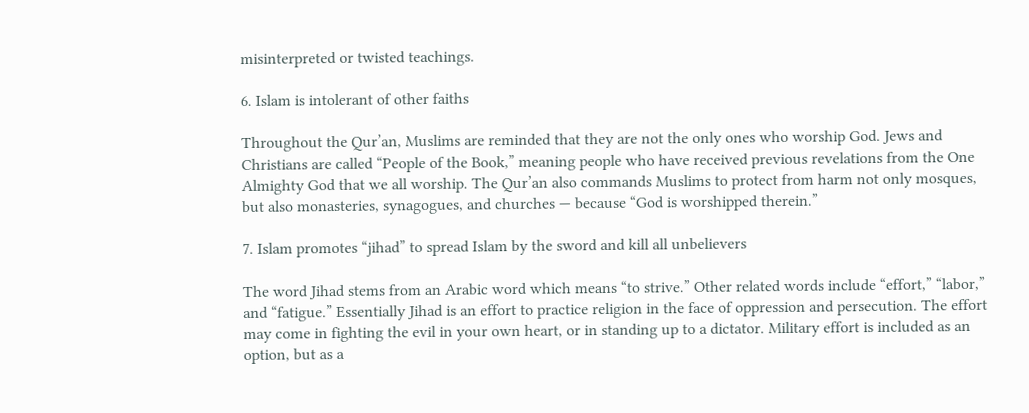misinterpreted or twisted teachings.

6. Islam is intolerant of other faiths

Throughout the Qur’an, Muslims are reminded that they are not the only ones who worship God. Jews and Christians are called “People of the Book,” meaning people who have received previous revelations from the One Almighty God that we all worship. The Qur’an also commands Muslims to protect from harm not only mosques, but also monasteries, synagogues, and churches — because “God is worshipped therein.”

7. Islam promotes “jihad” to spread Islam by the sword and kill all unbelievers

The word Jihad stems from an Arabic word which means “to strive.” Other related words include “effort,” “labor,” and “fatigue.” Essentially Jihad is an effort to practice religion in the face of oppression and persecution. The effort may come in fighting the evil in your own heart, or in standing up to a dictator. Military effort is included as an option, but as a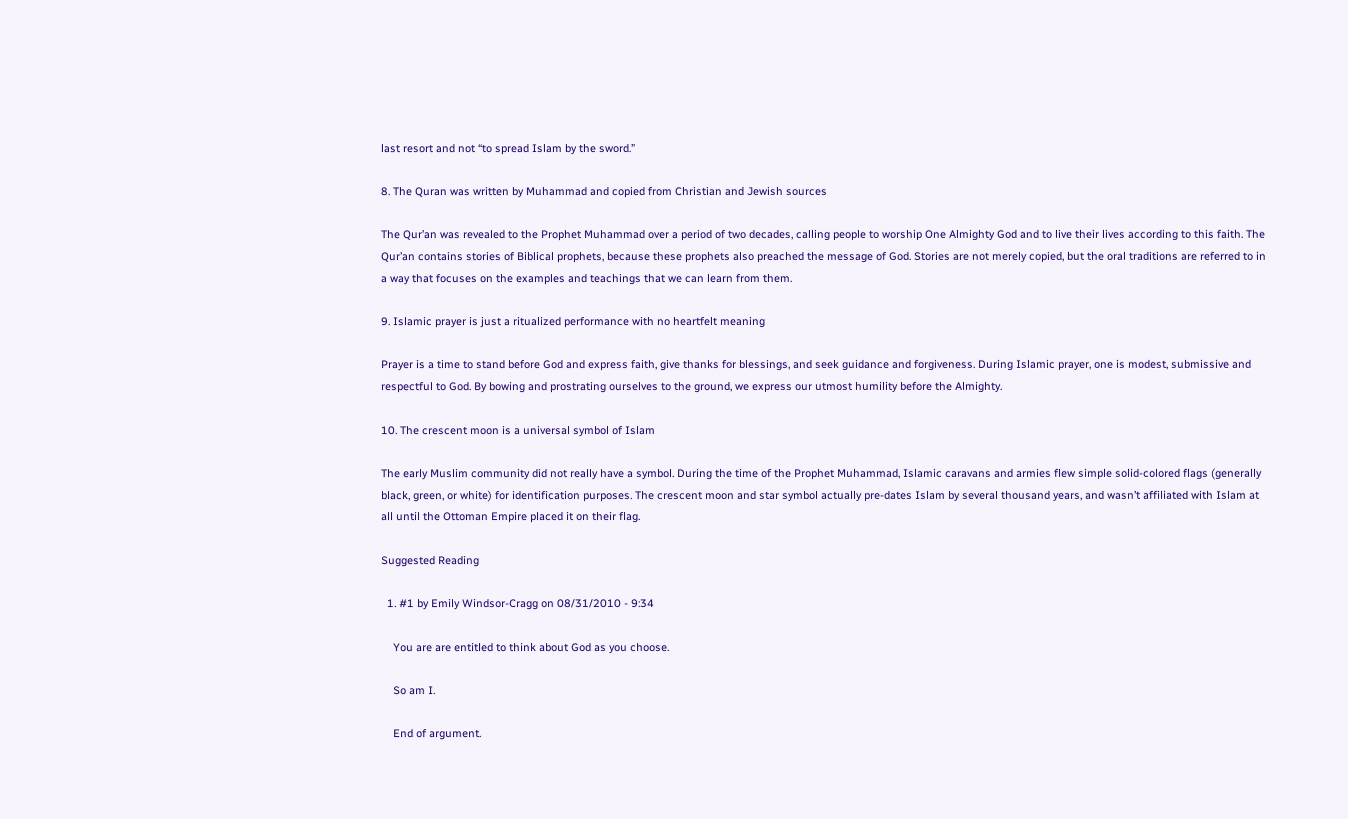last resort and not “to spread Islam by the sword.”

8. The Quran was written by Muhammad and copied from Christian and Jewish sources

The Qur’an was revealed to the Prophet Muhammad over a period of two decades, calling people to worship One Almighty God and to live their lives according to this faith. The Qur’an contains stories of Biblical prophets, because these prophets also preached the message of God. Stories are not merely copied, but the oral traditions are referred to in a way that focuses on the examples and teachings that we can learn from them.

9. Islamic prayer is just a ritualized performance with no heartfelt meaning

Prayer is a time to stand before God and express faith, give thanks for blessings, and seek guidance and forgiveness. During Islamic prayer, one is modest, submissive and respectful to God. By bowing and prostrating ourselves to the ground, we express our utmost humility before the Almighty.

10. The crescent moon is a universal symbol of Islam

The early Muslim community did not really have a symbol. During the time of the Prophet Muhammad, Islamic caravans and armies flew simple solid-colored flags (generally black, green, or white) for identification purposes. The crescent moon and star symbol actually pre-dates Islam by several thousand years, and wasn’t affiliated with Islam at all until the Ottoman Empire placed it on their flag.

Suggested Reading

  1. #1 by Emily Windsor-Cragg on 08/31/2010 - 9:34

    You are are entitled to think about God as you choose.

    So am I.

    End of argument.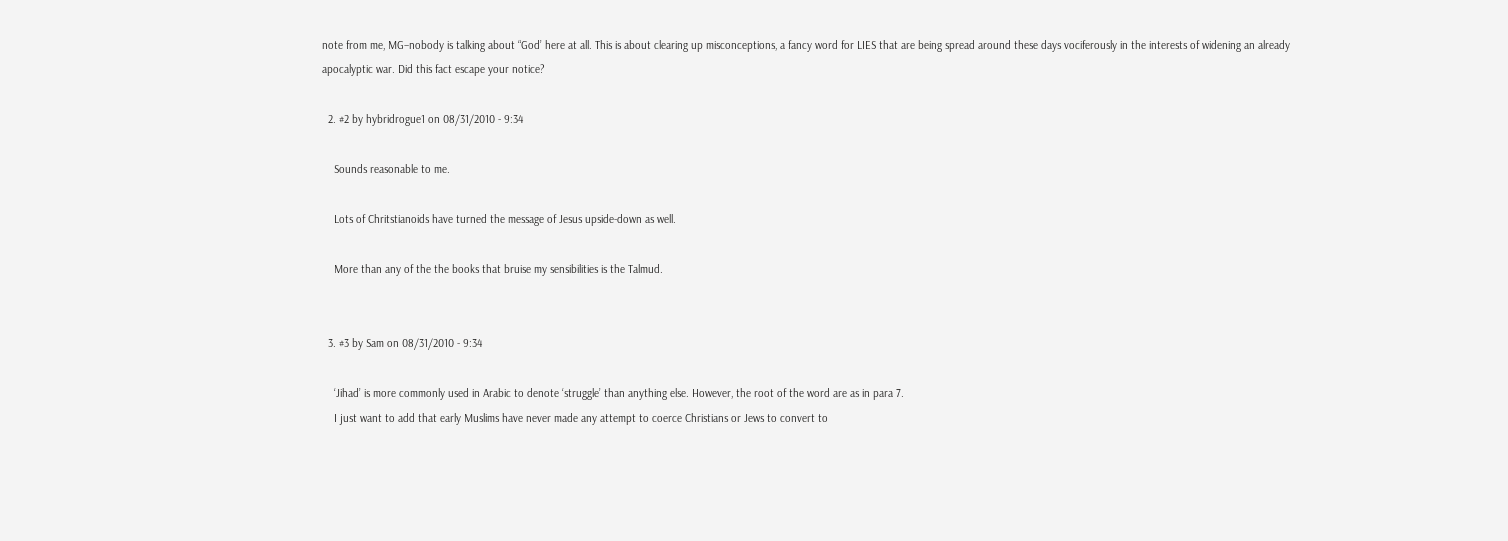note from me, MG–nobody is talking about “God’ here at all. This is about clearing up misconceptions, a fancy word for LIES that are being spread around these days vociferously in the interests of widening an already apocalyptic war. Did this fact escape your notice?

  2. #2 by hybridrogue1 on 08/31/2010 - 9:34

    Sounds reasonable to me.

    Lots of Chritstianoids have turned the message of Jesus upside-down as well.

    More than any of the the books that bruise my sensibilities is the Talmud.


  3. #3 by Sam on 08/31/2010 - 9:34

    ‘Jihad’ is more commonly used in Arabic to denote ‘struggle’ than anything else. However, the root of the word are as in para 7.
    I just want to add that early Muslims have never made any attempt to coerce Christians or Jews to convert to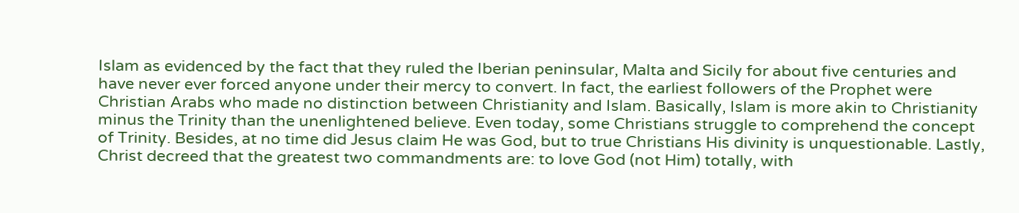Islam as evidenced by the fact that they ruled the Iberian peninsular, Malta and Sicily for about five centuries and have never ever forced anyone under their mercy to convert. In fact, the earliest followers of the Prophet were Christian Arabs who made no distinction between Christianity and Islam. Basically, Islam is more akin to Christianity minus the Trinity than the unenlightened believe. Even today, some Christians struggle to comprehend the concept of Trinity. Besides, at no time did Jesus claim He was God, but to true Christians His divinity is unquestionable. Lastly, Christ decreed that the greatest two commandments are: to love God (not Him) totally, with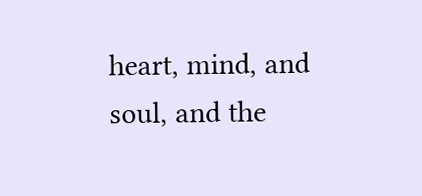heart, mind, and soul, and the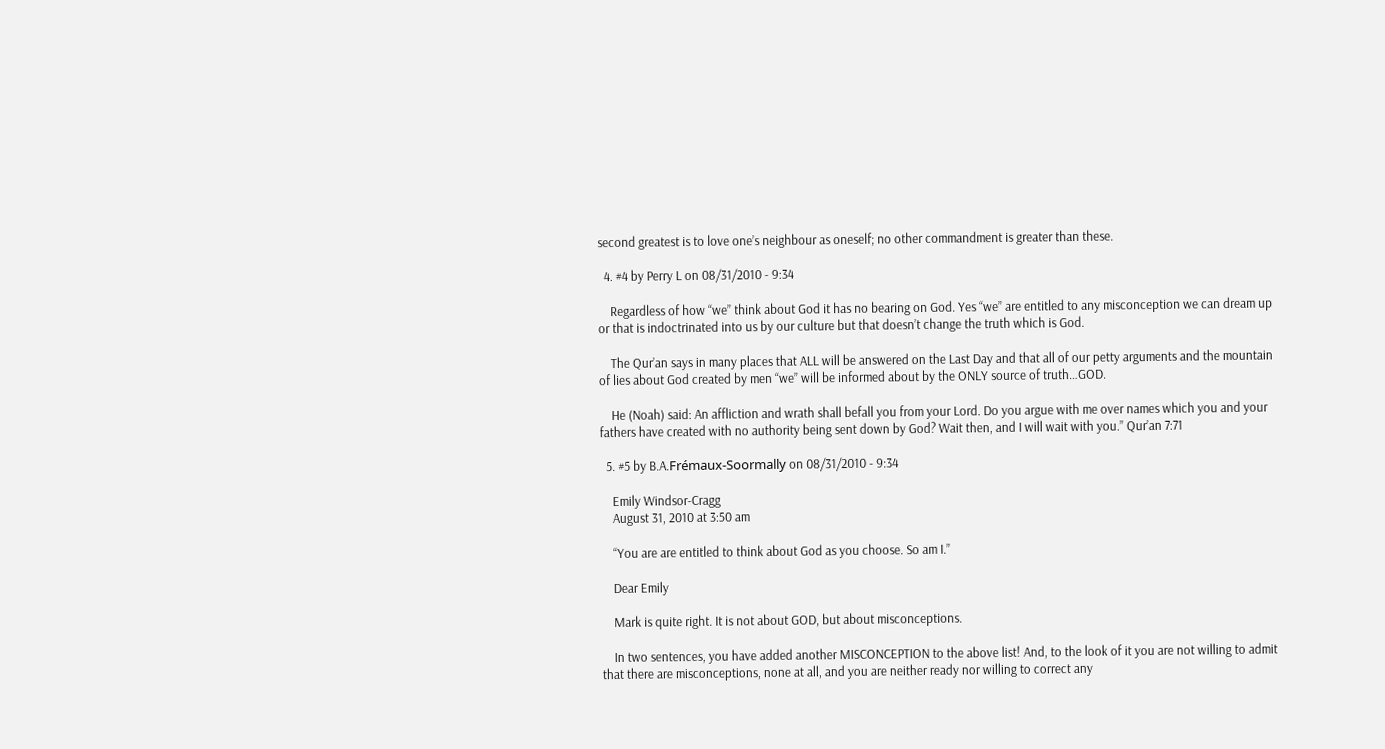second greatest is to love one’s neighbour as oneself; no other commandment is greater than these.

  4. #4 by Perry L on 08/31/2010 - 9:34

    Regardless of how “we” think about God it has no bearing on God. Yes “we” are entitled to any misconception we can dream up or that is indoctrinated into us by our culture but that doesn’t change the truth which is God.

    The Qur’an says in many places that ALL will be answered on the Last Day and that all of our petty arguments and the mountain of lies about God created by men “we” will be informed about by the ONLY source of truth…GOD.

    He (Noah) said: An affliction and wrath shall befall you from your Lord. Do you argue with me over names which you and your fathers have created with no authority being sent down by God? Wait then, and I will wait with you.” Qur’an 7:71

  5. #5 by B.A.Frémaux-Soormally on 08/31/2010 - 9:34

    Emily Windsor-Cragg
    August 31, 2010 at 3:50 am

    “You are are entitled to think about God as you choose. So am I.”

    Dear Emily

    Mark is quite right. It is not about GOD, but about misconceptions.

    In two sentences, you have added another MISCONCEPTION to the above list! And, to the look of it you are not willing to admit that there are misconceptions, none at all, and you are neither ready nor willing to correct any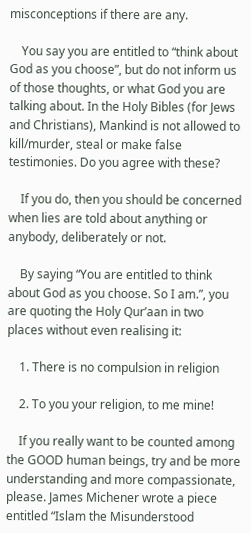misconceptions if there are any.

    You say you are entitled to “think about God as you choose”, but do not inform us of those thoughts, or what God you are talking about. In the Holy Bibles (for Jews and Christians), Mankind is not allowed to kill/murder, steal or make false testimonies. Do you agree with these?

    If you do, then you should be concerned when lies are told about anything or anybody, deliberately or not.

    By saying “You are entitled to think about God as you choose. So I am.”, you are quoting the Holy Qur’aan in two places without even realising it:

    1. There is no compulsion in religion

    2. To you your religion, to me mine!

    If you really want to be counted among the GOOD human beings, try and be more understanding and more compassionate, please. James Michener wrote a piece entitled “Islam the Misunderstood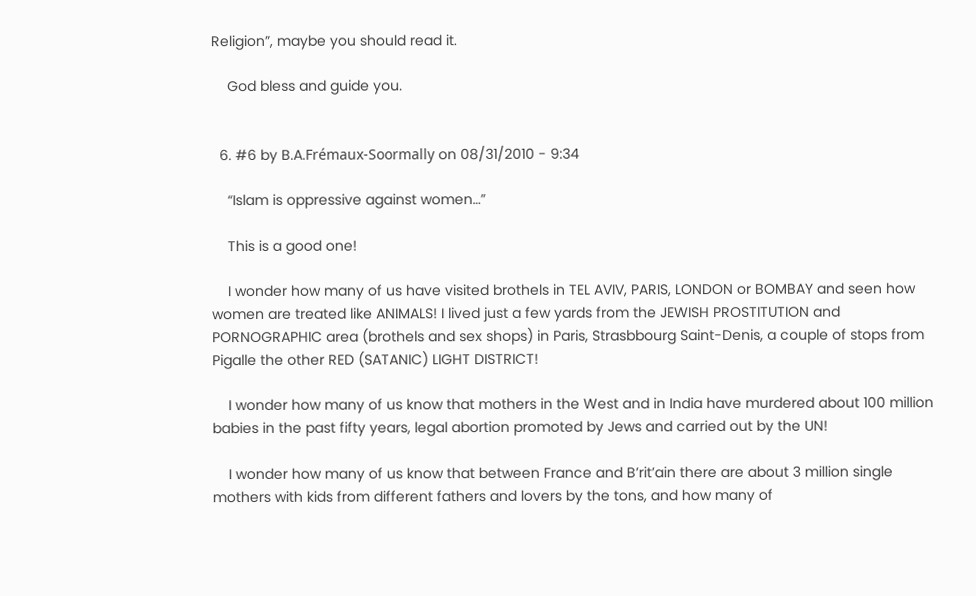Religion”, maybe you should read it.

    God bless and guide you.


  6. #6 by B.A.Frémaux-Soormally on 08/31/2010 - 9:34

    “Islam is oppressive against women…”

    This is a good one!

    I wonder how many of us have visited brothels in TEL AVIV, PARIS, LONDON or BOMBAY and seen how women are treated like ANIMALS! I lived just a few yards from the JEWISH PROSTITUTION and PORNOGRAPHIC area (brothels and sex shops) in Paris, Strasbbourg Saint-Denis, a couple of stops from Pigalle the other RED (SATANIC) LIGHT DISTRICT!

    I wonder how many of us know that mothers in the West and in India have murdered about 100 million babies in the past fifty years, legal abortion promoted by Jews and carried out by the UN!

    I wonder how many of us know that between France and B’rit’ain there are about 3 million single mothers with kids from different fathers and lovers by the tons, and how many of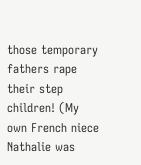those temporary fathers rape their step children! (My own French niece Nathalie was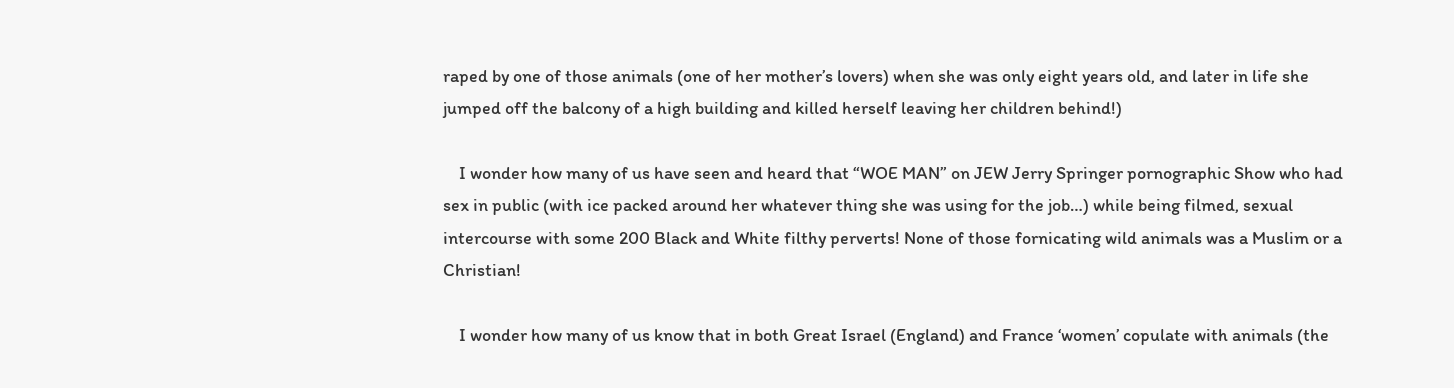raped by one of those animals (one of her mother’s lovers) when she was only eight years old, and later in life she jumped off the balcony of a high building and killed herself leaving her children behind!)

    I wonder how many of us have seen and heard that “WOE MAN” on JEW Jerry Springer pornographic Show who had sex in public (with ice packed around her whatever thing she was using for the job…) while being filmed, sexual intercourse with some 200 Black and White filthy perverts! None of those fornicating wild animals was a Muslim or a Christian!

    I wonder how many of us know that in both Great Israel (England) and France ‘women’ copulate with animals (the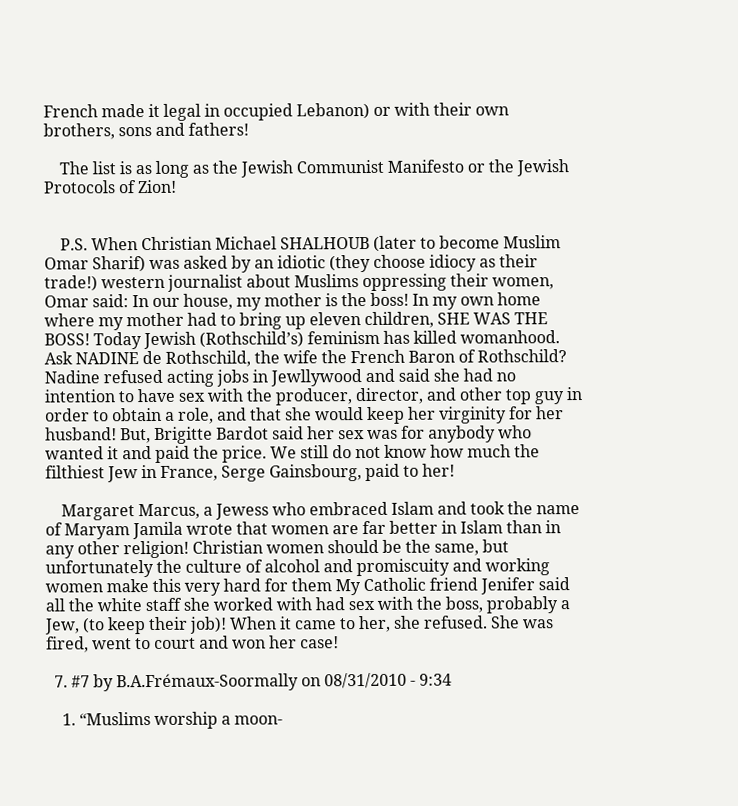French made it legal in occupied Lebanon) or with their own brothers, sons and fathers!

    The list is as long as the Jewish Communist Manifesto or the Jewish Protocols of Zion!


    P.S. When Christian Michael SHALHOUB (later to become Muslim Omar Sharif) was asked by an idiotic (they choose idiocy as their trade!) western journalist about Muslims oppressing their women, Omar said: In our house, my mother is the boss! In my own home where my mother had to bring up eleven children, SHE WAS THE BOSS! Today Jewish (Rothschild’s) feminism has killed womanhood. Ask NADINE de Rothschild, the wife the French Baron of Rothschild? Nadine refused acting jobs in Jewllywood and said she had no intention to have sex with the producer, director, and other top guy in order to obtain a role, and that she would keep her virginity for her husband! But, Brigitte Bardot said her sex was for anybody who wanted it and paid the price. We still do not know how much the filthiest Jew in France, Serge Gainsbourg, paid to her!

    Margaret Marcus, a Jewess who embraced Islam and took the name of Maryam Jamila wrote that women are far better in Islam than in any other religion! Christian women should be the same, but unfortunately the culture of alcohol and promiscuity and working women make this very hard for them My Catholic friend Jenifer said all the white staff she worked with had sex with the boss, probably a Jew, (to keep their job)! When it came to her, she refused. She was fired, went to court and won her case!

  7. #7 by B.A.Frémaux-Soormally on 08/31/2010 - 9:34

    1. “Muslims worship a moon-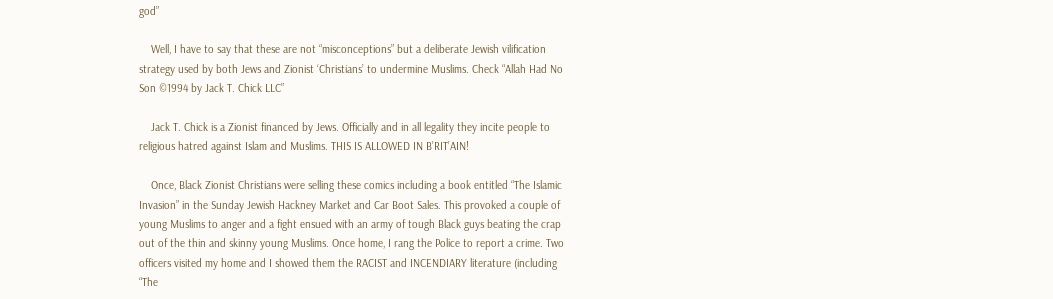god”

    Well, I have to say that these are not “misconceptions” but a deliberate Jewish vilification strategy used by both Jews and Zionist ‘Christians’ to undermine Muslims. Check “Allah Had No Son ©1994 by Jack T. Chick LLC”

    Jack T. Chick is a Zionist financed by Jews. Officially and in all legality they incite people to religious hatred against Islam and Muslims. THIS IS ALLOWED IN B’RIT’AIN!

    Once, Black Zionist Christians were selling these comics including a book entitled “The Islamic Invasion” in the Sunday Jewish Hackney Market and Car Boot Sales. This provoked a couple of young Muslims to anger and a fight ensued with an army of tough Black guys beating the crap out of the thin and skinny young Muslims. Once home, I rang the Police to report a crime. Two officers visited my home and I showed them the RACIST and INCENDIARY literature (including “The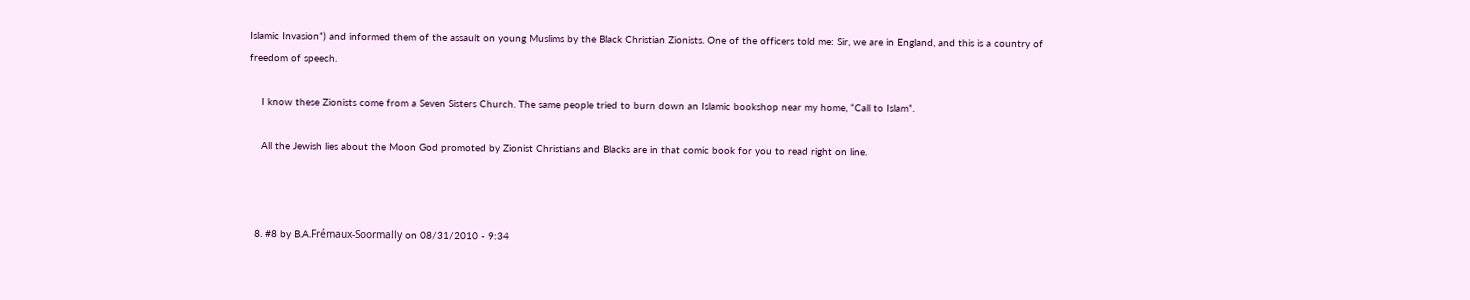Islamic Invasion”) and informed them of the assault on young Muslims by the Black Christian Zionists. One of the officers told me: Sir, we are in England, and this is a country of freedom of speech.

    I know these Zionists come from a Seven Sisters Church. The same people tried to burn down an Islamic bookshop near my home, “Call to Islam”.

    All the Jewish lies about the Moon God promoted by Zionist Christians and Blacks are in that comic book for you to read right on line.



  8. #8 by B.A.Frémaux-Soormally on 08/31/2010 - 9:34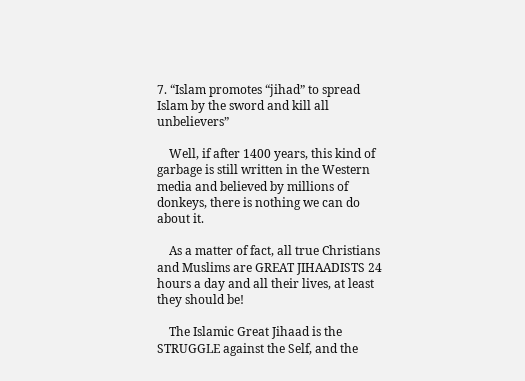7. “Islam promotes “jihad” to spread Islam by the sword and kill all unbelievers”

    Well, if after 1400 years, this kind of garbage is still written in the Western media and believed by millions of donkeys, there is nothing we can do about it.

    As a matter of fact, all true Christians and Muslims are GREAT JIHAADISTS 24 hours a day and all their lives, at least they should be!

    The Islamic Great Jihaad is the STRUGGLE against the Self, and the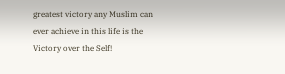greatest victory any Muslim can ever achieve in this life is the Victory over the Self!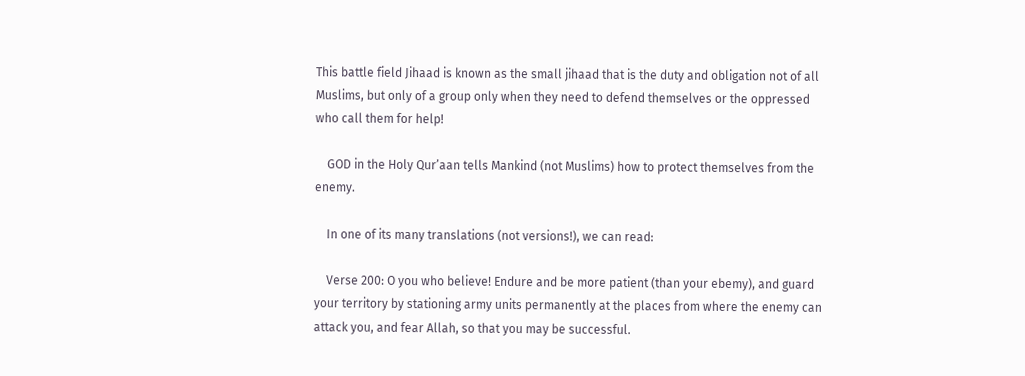This battle field Jihaad is known as the small jihaad that is the duty and obligation not of all Muslims, but only of a group only when they need to defend themselves or the oppressed who call them for help!

    GOD in the Holy Qur’aan tells Mankind (not Muslims) how to protect themselves from the enemy.

    In one of its many translations (not versions!), we can read:

    Verse 200: O you who believe! Endure and be more patient (than your ebemy), and guard your territory by stationing army units permanently at the places from where the enemy can attack you, and fear Allah, so that you may be successful.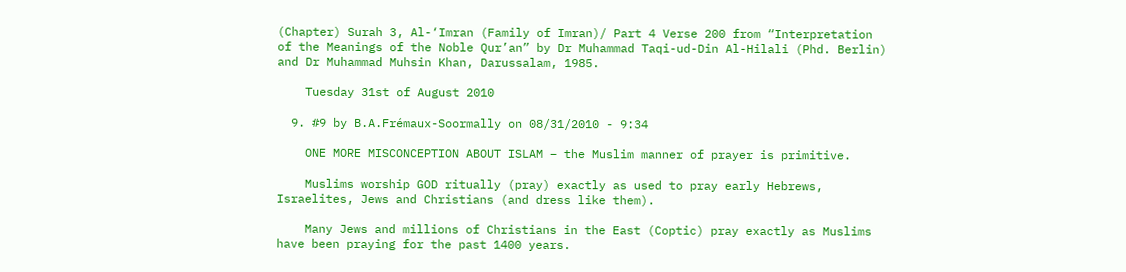(Chapter) Surah 3, Al-‘Imran (Family of Imran)/ Part 4 Verse 200 from “Interpretation of the Meanings of the Noble Qur’an” by Dr Muhammad Taqi-ud-Din Al-Hilali (Phd. Berlin) and Dr Muhammad Muhsin Khan, Darussalam, 1985.

    Tuesday 31st of August 2010

  9. #9 by B.A.Frémaux-Soormally on 08/31/2010 - 9:34

    ONE MORE MISCONCEPTION ABOUT ISLAM – the Muslim manner of prayer is primitive.

    Muslims worship GOD ritually (pray) exactly as used to pray early Hebrews, Israelites, Jews and Christians (and dress like them).

    Many Jews and millions of Christians in the East (Coptic) pray exactly as Muslims have been praying for the past 1400 years.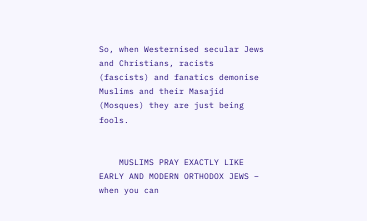So, when Westernised secular Jews and Christians, racists (fascists) and fanatics demonise Muslims and their Masajid (Mosques) they are just being fools.


    MUSLIMS PRAY EXACTLY LIKE EARLY AND MODERN ORTHODOX JEWS – when you can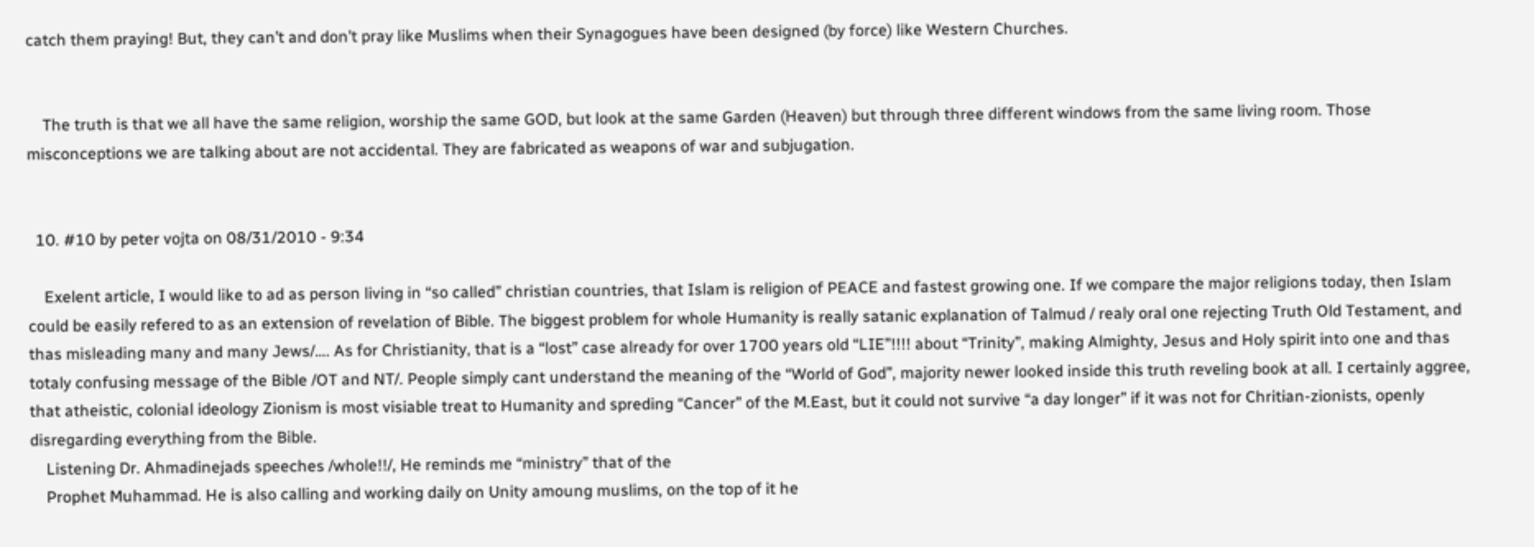catch them praying! But, they can’t and don’t pray like Muslims when their Synagogues have been designed (by force) like Western Churches.


    The truth is that we all have the same religion, worship the same GOD, but look at the same Garden (Heaven) but through three different windows from the same living room. Those misconceptions we are talking about are not accidental. They are fabricated as weapons of war and subjugation.


  10. #10 by peter vojta on 08/31/2010 - 9:34

    Exelent article, I would like to ad as person living in “so called” christian countries, that Islam is religion of PEACE and fastest growing one. If we compare the major religions today, then Islam could be easily refered to as an extension of revelation of Bible. The biggest problem for whole Humanity is really satanic explanation of Talmud / realy oral one rejecting Truth Old Testament, and thas misleading many and many Jews/…. As for Christianity, that is a “lost” case already for over 1700 years old “LIE”!!!! about “Trinity”, making Almighty, Jesus and Holy spirit into one and thas totaly confusing message of the Bible /OT and NT/. People simply cant understand the meaning of the “World of God”, majority newer looked inside this truth reveling book at all. I certainly aggree, that atheistic, colonial ideology Zionism is most visiable treat to Humanity and spreding “Cancer” of the M.East, but it could not survive “a day longer” if it was not for Chritian-zionists, openly disregarding everything from the Bible.
    Listening Dr. Ahmadinejads speeches /whole!!/, He reminds me “ministry” that of the
    Prophet Muhammad. He is also calling and working daily on Unity amoung muslims, on the top of it he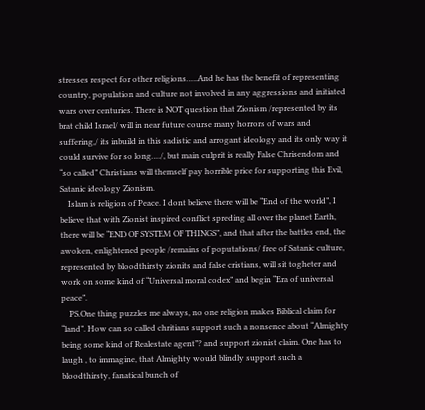stresses respect for other religions…..And he has the benefit of representing country, population and culture not involved in any aggressions and initiated wars over centuries. There is NOT question that Zionism /represented by its brat child Israel/ will in near future course many horrors of wars and suffering,/ its inbuild in this sadistic and arrogant ideology and its only way it could survive for so long…./, but main culprit is really False Chrisendom and “so called” Christians will themself pay horrible price for supporting this Evil, Satanic ideology Zionism.
    Islam is religion of Peace. I dont believe there will be “End of the world”, I believe that with Zionist inspired conflict spreding all over the planet Earth, there will be “END OF SYSTEM OF THINGS”, and that after the battles end, the awoken, enlightened people /remains of poputations/ free of Satanic culture, represented by bloodthirsty zionits and false cristians, will sit togheter and work on some kind of “Universal moral codex” and begin “Era of universal peace”.
    PS.One thing puzzles me always, no one religion makes Biblical claim for “land”. How can so called chritians support such a nonsence about “Almighty being some kind of Realestate agent”? and support zionist claim. One has to laugh , to immagine, that Almighty would blindly support such a bloodthirsty, fanatical bunch of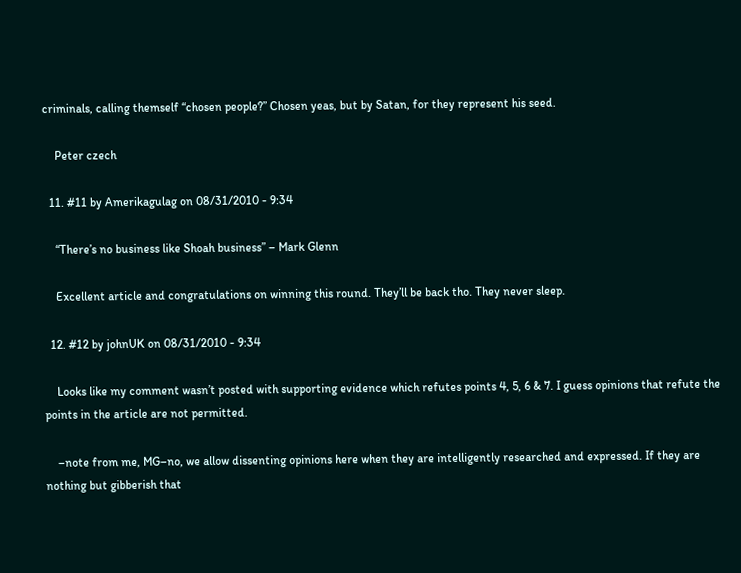criminals, calling themself “chosen people?” Chosen yeas, but by Satan, for they represent his seed.

    Peter czech

  11. #11 by Amerikagulag on 08/31/2010 - 9:34

    “There’s no business like Shoah business” – Mark Glenn

    Excellent article and congratulations on winning this round. They’ll be back tho. They never sleep.

  12. #12 by johnUK on 08/31/2010 - 9:34

    Looks like my comment wasn’t posted with supporting evidence which refutes points 4, 5, 6 & 7. I guess opinions that refute the points in the article are not permitted.

    –note from me, MG–no, we allow dissenting opinions here when they are intelligently researched and expressed. If they are nothing but gibberish that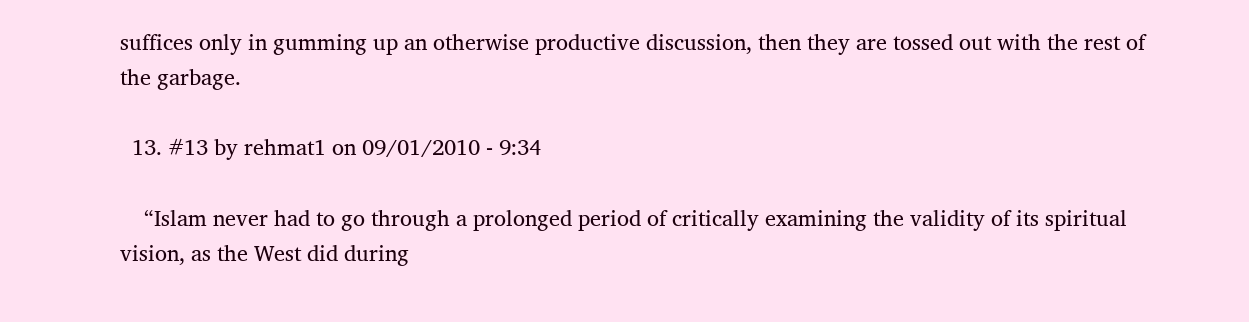suffices only in gumming up an otherwise productive discussion, then they are tossed out with the rest of the garbage.

  13. #13 by rehmat1 on 09/01/2010 - 9:34

    “Islam never had to go through a prolonged period of critically examining the validity of its spiritual vision, as the West did during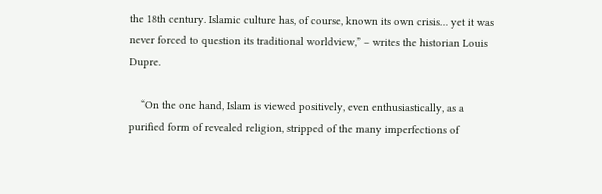the 18th century. Islamic culture has, of course, known its own crisis… yet it was never forced to question its traditional worldview,” – writes the historian Louis Dupre.

    “On the one hand, Islam is viewed positively, even enthusiastically, as a purified form of revealed religion, stripped of the many imperfections of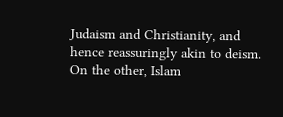Judaism and Christianity, and hence reassuringly akin to deism. On the other, Islam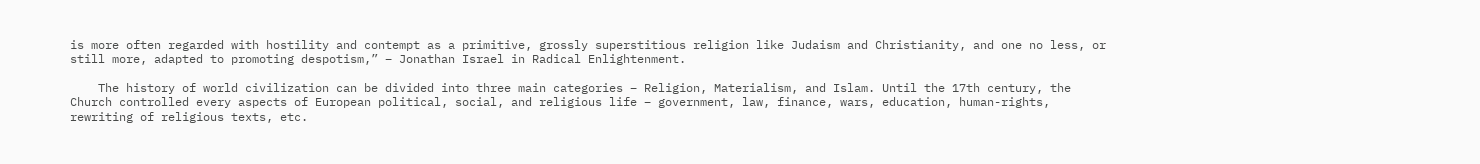is more often regarded with hostility and contempt as a primitive, grossly superstitious religion like Judaism and Christianity, and one no less, or still more, adapted to promoting despotism,” – Jonathan Israel in Radical Enlightenment.

    The history of world civilization can be divided into three main categories – Religion, Materialism, and Islam. Until the 17th century, the Church controlled every aspects of European political, social, and religious life – government, law, finance, wars, education, human-rights, rewriting of religious texts, etc.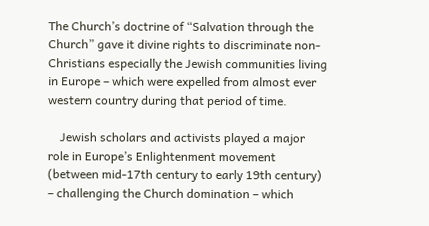The Church’s doctrine of “Salvation through the Church” gave it divine rights to discriminate non-Christians especially the Jewish communities living in Europe – which were expelled from almost ever western country during that period of time.

    Jewish scholars and activists played a major role in Europe’s Enlightenment movement (between mid-17th century to early 19th century) – challenging the Church domination – which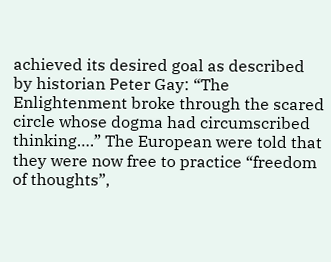achieved its desired goal as described by historian Peter Gay: “The Enlightenment broke through the scared circle whose dogma had circumscribed thinking….” The European were told that they were now free to practice “freedom of thoughts”,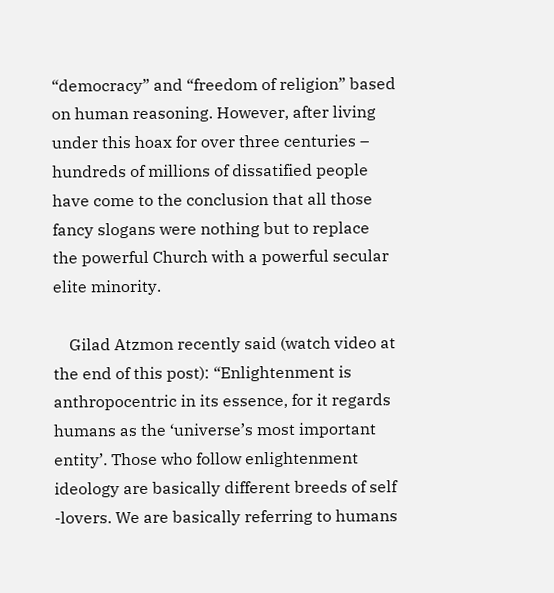“democracy” and “freedom of religion” based on human reasoning. However, after living under this hoax for over three centuries – hundreds of millions of dissatified people have come to the conclusion that all those fancy slogans were nothing but to replace the powerful Church with a powerful secular elite minority.

    Gilad Atzmon recently said (watch video at the end of this post): “Enlightenment is anthropocentric in its essence, for it regards humans as the ‘universe’s most important entity’. Those who follow enlightenment ideology are basically different breeds of self -lovers. We are basically referring to humans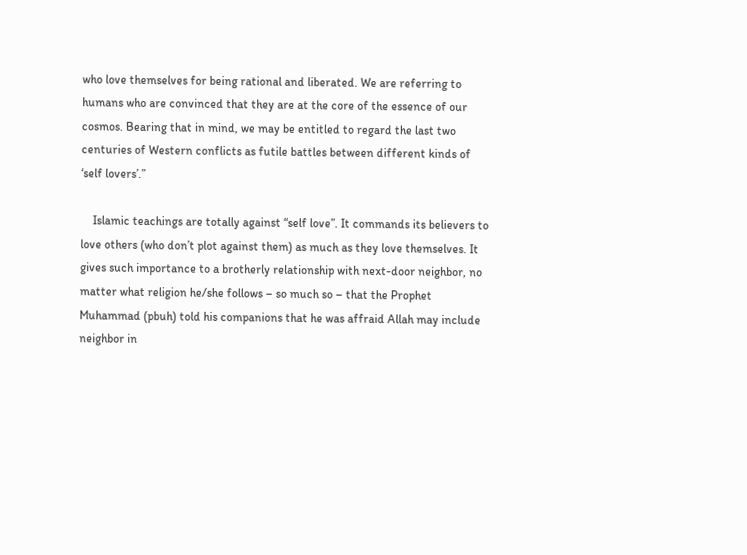who love themselves for being rational and liberated. We are referring to humans who are convinced that they are at the core of the essence of our cosmos. Bearing that in mind, we may be entitled to regard the last two centuries of Western conflicts as futile battles between different kinds of ‘self lovers’.”

    Islamic teachings are totally against “self love”. It commands its believers to love others (who don’t plot against them) as much as they love themselves. It gives such importance to a brotherly relationship with next-door neighbor, no matter what religion he/she follows – so much so – that the Prophet Muhammad (pbuh) told his companions that he was affraid Allah may include neighbor in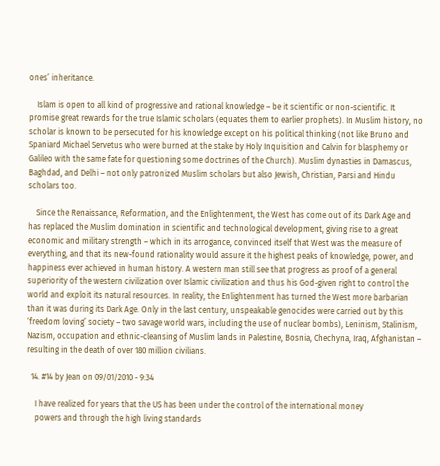ones’ inheritance.

    Islam is open to all kind of progressive and rational knowledge – be it scientific or non-scientific. It promise great rewards for the true Islamic scholars (equates them to earlier prophets). In Muslim history, no scholar is known to be persecuted for his knowledge except on his political thinking (not like Bruno and Spaniard Michael Servetus who were burned at the stake by Holy Inquisition and Calvin for blasphemy or Galileo with the same fate for questioning some doctrines of the Church). Muslim dynasties in Damascus, Baghdad, and Delhi – not only patronized Muslim scholars but also Jewish, Christian, Parsi and Hindu scholars too.

    Since the Renaissance, Reformation, and the Enlightenment, the West has come out of its Dark Age and has replaced the Muslim domination in scientific and technological development, giving rise to a great economic and military strength – which in its arrogance, convinced itself that West was the measure of everything, and that its new-found rationality would assure it the highest peaks of knowledge, power, and happiness ever achieved in human history. A western man still see that progress as proof of a general superiority of the western civilization over Islamic civilization and thus his God-given right to control the world and exploit its natural resources. In reality, the Enlightenment has turned the West more barbarian than it was during its Dark Age. Only in the last century, unspeakable genocides were carried out by this ‘freedom loving’ society – two savage world wars, including the use of nuclear bombs), Leninism, Stalinism, Nazism, occupation and ethnic-cleansing of Muslim lands in Palestine, Bosnia, Chechyna, Iraq, Afghanistan – resulting in the death of over 180 million civilians.

  14. #14 by Jean on 09/01/2010 - 9:34

    I have realized for years that the US has been under the control of the international money
    powers and through the high living standards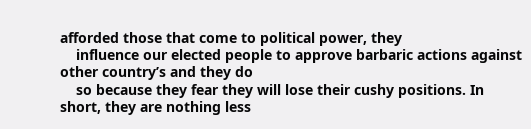afforded those that come to political power, they
    influence our elected people to approve barbaric actions against other country’s and they do
    so because they fear they will lose their cushy positions. In short, they are nothing less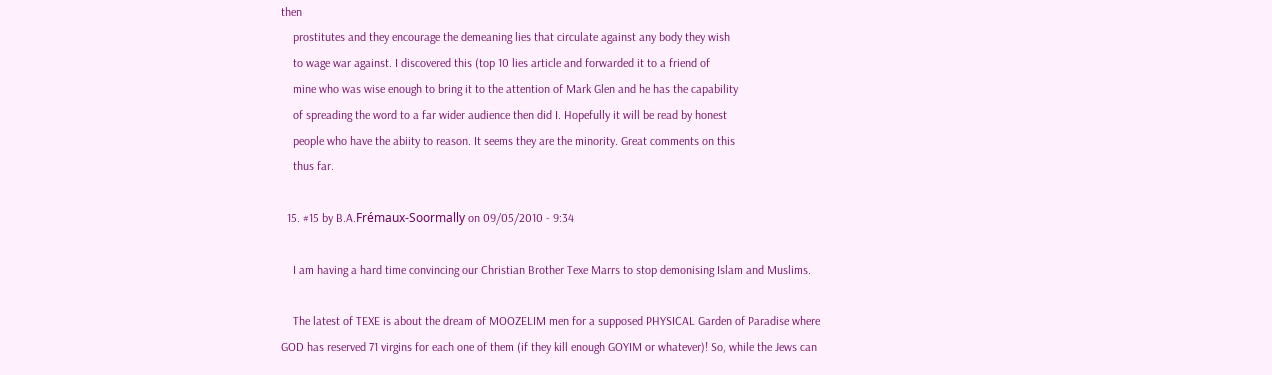then
    prostitutes and they encourage the demeaning lies that circulate against any body they wish
    to wage war against. I discovered this (top 10 lies article and forwarded it to a friend of
    mine who was wise enough to bring it to the attention of Mark Glen and he has the capability
    of spreading the word to a far wider audience then did I. Hopefully it will be read by honest
    people who have the abiity to reason. It seems they are the minority. Great comments on this
    thus far.

  15. #15 by B.A.Frémaux-Soormally on 09/05/2010 - 9:34

    I am having a hard time convincing our Christian Brother Texe Marrs to stop demonising Islam and Muslims.

    The latest of TEXE is about the dream of MOOZELIM men for a supposed PHYSICAL Garden of Paradise where GOD has reserved 71 virgins for each one of them (if they kill enough GOYIM or whatever)! So, while the Jews can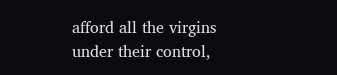afford all the virgins under their control,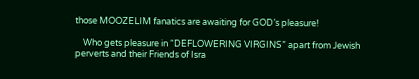those MOOZELIM fanatics are awaiting for GOD’s pleasure!

    Who gets pleasure in “DEFLOWERING VIRGINS” apart from Jewish perverts and their Friends of Isra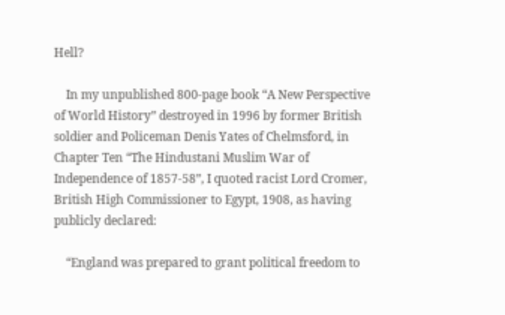Hell?

    In my unpublished 800-page book “A New Perspective of World History” destroyed in 1996 by former British soldier and Policeman Denis Yates of Chelmsford, in Chapter Ten “The Hindustani Muslim War of Independence of 1857-58”, I quoted racist Lord Cromer, British High Commissioner to Egypt, 1908, as having publicly declared:

    “England was prepared to grant political freedom to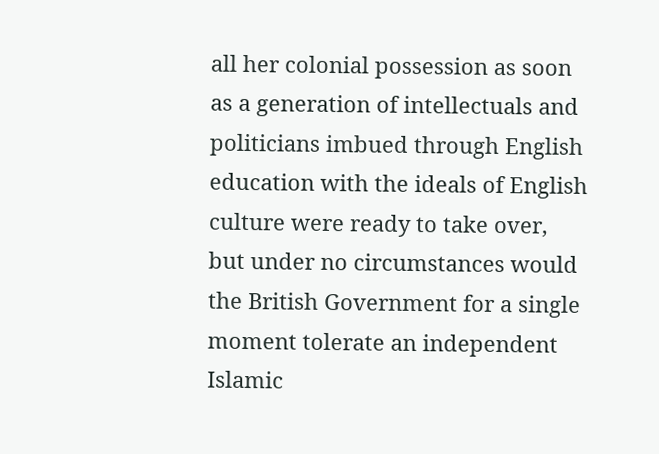all her colonial possession as soon as a generation of intellectuals and politicians imbued through English education with the ideals of English culture were ready to take over, but under no circumstances would the British Government for a single moment tolerate an independent Islamic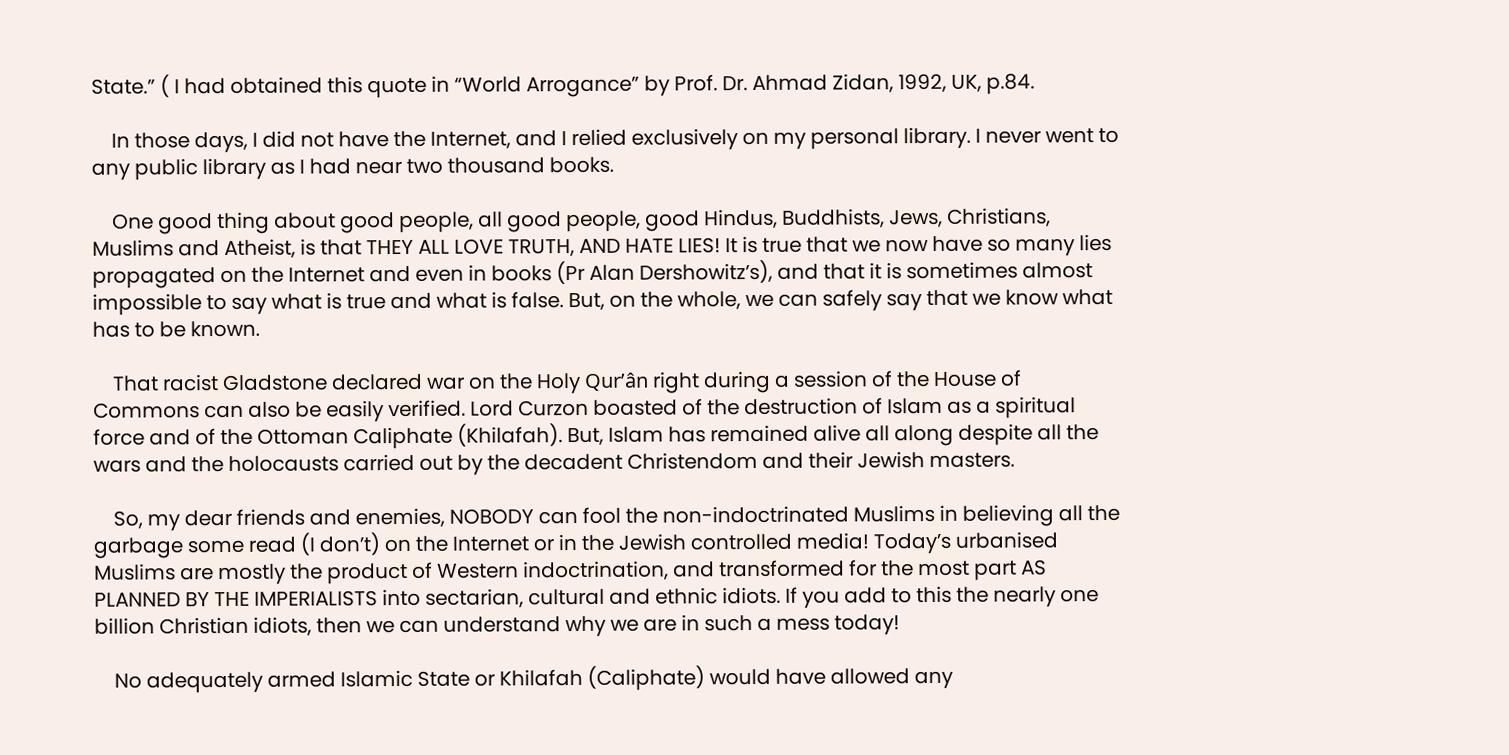State.” ( I had obtained this quote in “World Arrogance” by Prof. Dr. Ahmad Zidan, 1992, UK, p.84.

    In those days, I did not have the Internet, and I relied exclusively on my personal library. I never went to any public library as I had near two thousand books.

    One good thing about good people, all good people, good Hindus, Buddhists, Jews, Christians, Muslims and Atheist, is that THEY ALL LOVE TRUTH, AND HATE LIES! It is true that we now have so many lies propagated on the Internet and even in books (Pr Alan Dershowitz’s), and that it is sometimes almost impossible to say what is true and what is false. But, on the whole, we can safely say that we know what has to be known.

    That racist Gladstone declared war on the Holy Qur’ân right during a session of the House of Commons can also be easily verified. Lord Curzon boasted of the destruction of Islam as a spiritual force and of the Ottoman Caliphate (Khilafah). But, Islam has remained alive all along despite all the wars and the holocausts carried out by the decadent Christendom and their Jewish masters.

    So, my dear friends and enemies, NOBODY can fool the non-indoctrinated Muslims in believing all the garbage some read (I don’t) on the Internet or in the Jewish controlled media! Today’s urbanised Muslims are mostly the product of Western indoctrination, and transformed for the most part AS PLANNED BY THE IMPERIALISTS into sectarian, cultural and ethnic idiots. If you add to this the nearly one billion Christian idiots, then we can understand why we are in such a mess today!

    No adequately armed Islamic State or Khilafah (Caliphate) would have allowed any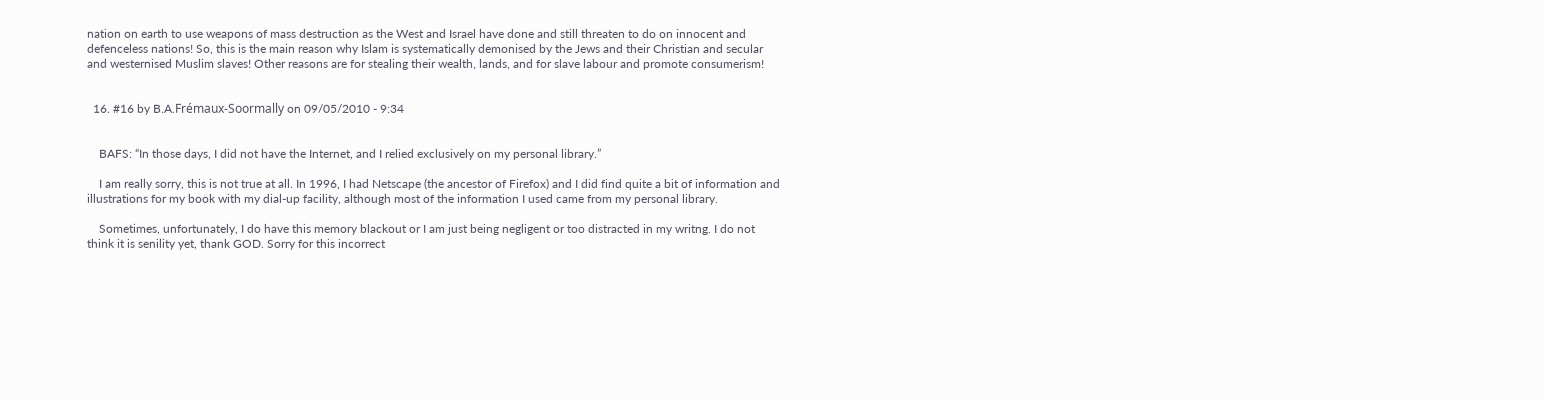nation on earth to use weapons of mass destruction as the West and Israel have done and still threaten to do on innocent and defenceless nations! So, this is the main reason why Islam is systematically demonised by the Jews and their Christian and secular and westernised Muslim slaves! Other reasons are for stealing their wealth, lands, and for slave labour and promote consumerism!


  16. #16 by B.A.Frémaux-Soormally on 09/05/2010 - 9:34


    BAFS: “In those days, I did not have the Internet, and I relied exclusively on my personal library.”

    I am really sorry, this is not true at all. In 1996, I had Netscape (the ancestor of Firefox) and I did find quite a bit of information and illustrations for my book with my dial-up facility, although most of the information I used came from my personal library.

    Sometimes, unfortunately, I do have this memory blackout or I am just being negligent or too distracted in my writng. I do not think it is senility yet, thank GOD. Sorry for this incorrect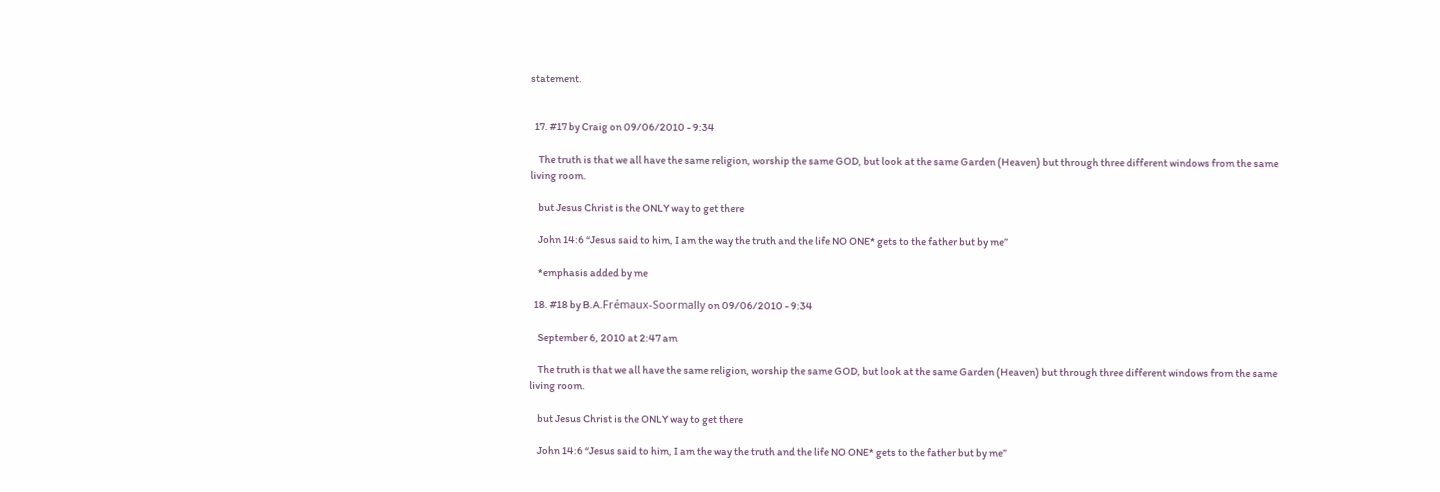statement.


  17. #17 by Craig on 09/06/2010 - 9:34

    The truth is that we all have the same religion, worship the same GOD, but look at the same Garden (Heaven) but through three different windows from the same living room.

    but Jesus Christ is the ONLY way to get there

    John 14:6 “Jesus said to him, I am the way the truth and the life NO ONE* gets to the father but by me”

    *emphasis added by me

  18. #18 by B.A.Frémaux-Soormally on 09/06/2010 - 9:34

    September 6, 2010 at 2:47 am

    The truth is that we all have the same religion, worship the same GOD, but look at the same Garden (Heaven) but through three different windows from the same living room.

    but Jesus Christ is the ONLY way to get there

    John 14:6 “Jesus said to him, I am the way the truth and the life NO ONE* gets to the father but by me”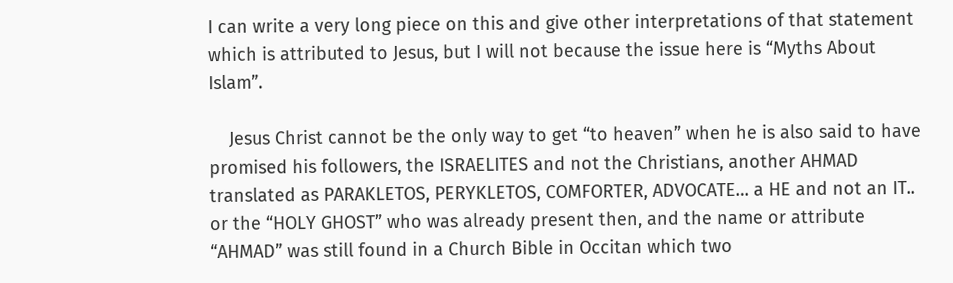I can write a very long piece on this and give other interpretations of that statement which is attributed to Jesus, but I will not because the issue here is “Myths About Islam”.

    Jesus Christ cannot be the only way to get “to heaven” when he is also said to have promised his followers, the ISRAELITES and not the Christians, another AHMAD translated as PARAKLETOS, PERYKLETOS, COMFORTER, ADVOCATE… a HE and not an IT.. or the “HOLY GHOST” who was already present then, and the name or attribute “AHMAD” was still found in a Church Bible in Occitan which two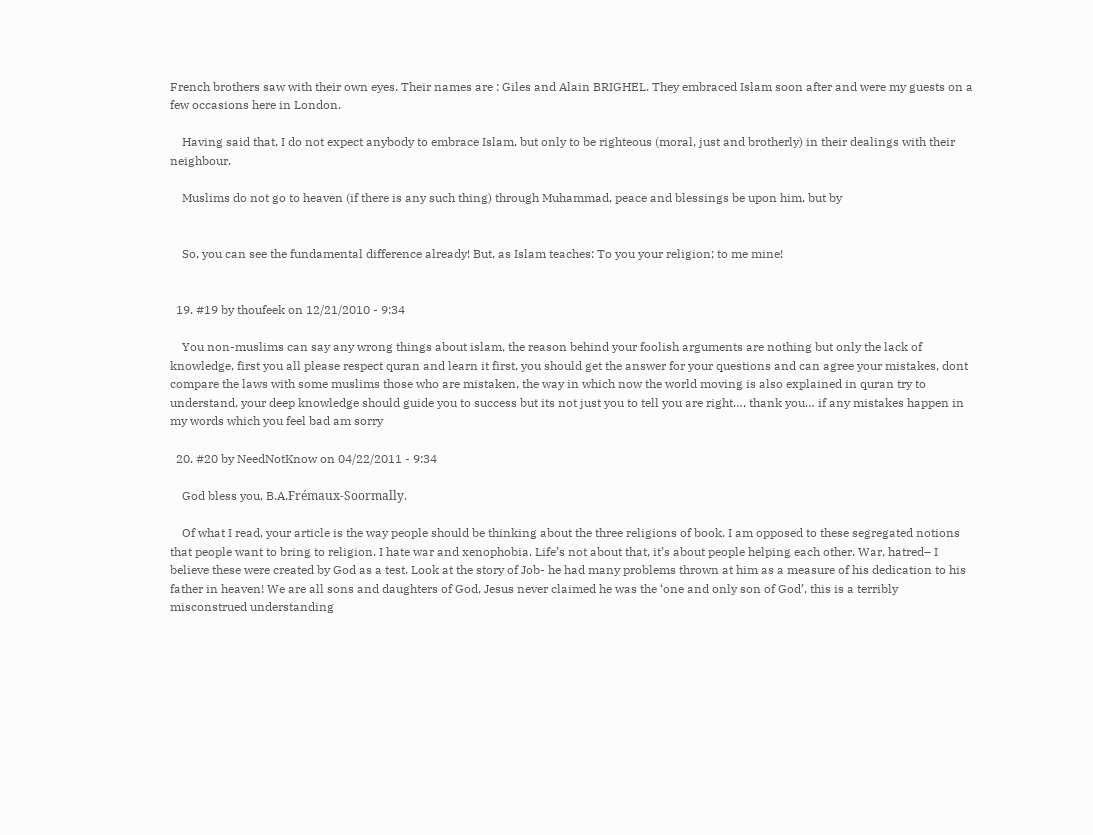French brothers saw with their own eyes. Their names are : Giles and Alain BRIGHEL. They embraced Islam soon after and were my guests on a few occasions here in London.

    Having said that, I do not expect anybody to embrace Islam, but only to be righteous (moral, just and brotherly) in their dealings with their neighbour.

    Muslims do not go to heaven (if there is any such thing) through Muhammad, peace and blessings be upon him, but by


    So, you can see the fundamental difference already! But, as Islam teaches: To you your religion; to me mine!


  19. #19 by thoufeek on 12/21/2010 - 9:34

    You non-muslims can say any wrong things about islam, the reason behind your foolish arguments are nothing but only the lack of knowledge, first you all please respect quran and learn it first, you should get the answer for your questions and can agree your mistakes, dont compare the laws with some muslims those who are mistaken, the way in which now the world moving is also explained in quran try to understand, your deep knowledge should guide you to success but its not just you to tell you are right…. thank you… if any mistakes happen in my words which you feel bad am sorry

  20. #20 by NeedNotKnow on 04/22/2011 - 9:34

    God bless you, B.A.Frémaux-Soormally.

    Of what I read, your article is the way people should be thinking about the three religions of book. I am opposed to these segregated notions that people want to bring to religion. I hate war and xenophobia. Life’s not about that, it’s about people helping each other. War, hatred– I believe these were created by God as a test. Look at the story of Job- he had many problems thrown at him as a measure of his dedication to his father in heaven! We are all sons and daughters of God, Jesus never claimed he was the ‘one and only son of God’, this is a terribly misconstrued understanding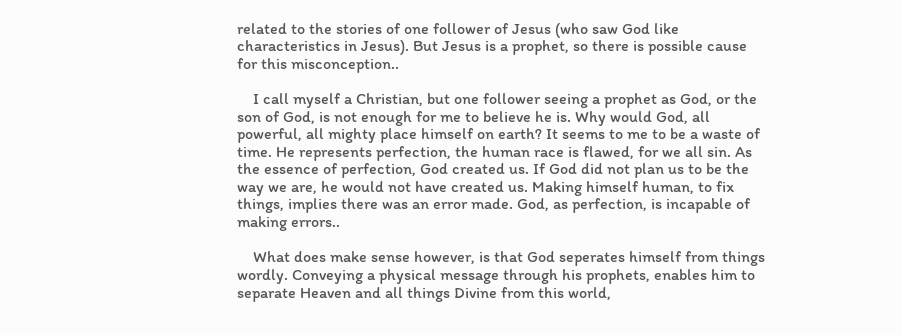related to the stories of one follower of Jesus (who saw God like characteristics in Jesus). But Jesus is a prophet, so there is possible cause for this misconception..

    I call myself a Christian, but one follower seeing a prophet as God, or the son of God, is not enough for me to believe he is. Why would God, all powerful, all mighty place himself on earth? It seems to me to be a waste of time. He represents perfection, the human race is flawed, for we all sin. As the essence of perfection, God created us. If God did not plan us to be the way we are, he would not have created us. Making himself human, to fix things, implies there was an error made. God, as perfection, is incapable of making errors..

    What does make sense however, is that God seperates himself from things wordly. Conveying a physical message through his prophets, enables him to separate Heaven and all things Divine from this world,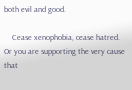both evil and good.

    Cease xenophobia, cease hatred. Or you are supporting the very cause that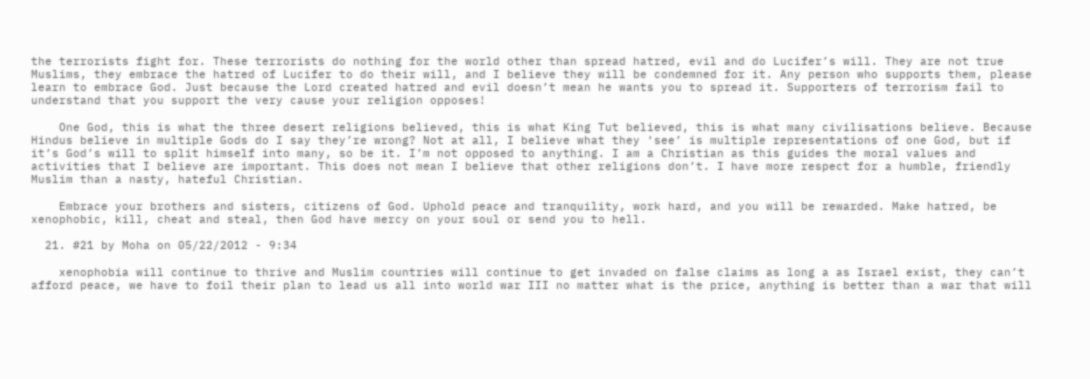the terrorists fight for. These terrorists do nothing for the world other than spread hatred, evil and do Lucifer’s will. They are not true Muslims, they embrace the hatred of Lucifer to do their will, and I believe they will be condemned for it. Any person who supports them, please learn to embrace God. Just because the Lord created hatred and evil doesn’t mean he wants you to spread it. Supporters of terrorism fail to understand that you support the very cause your religion opposes!

    One God, this is what the three desert religions believed, this is what King Tut believed, this is what many civilisations believe. Because Hindus believe in multiple Gods do I say they’re wrong? Not at all, I believe what they ‘see’ is multiple representations of one God, but if it’s God’s will to split himself into many, so be it. I’m not opposed to anything. I am a Christian as this guides the moral values and activities that I believe are important. This does not mean I believe that other religions don’t. I have more respect for a humble, friendly Muslim than a nasty, hateful Christian.

    Embrace your brothers and sisters, citizens of God. Uphold peace and tranquility, work hard, and you will be rewarded. Make hatred, be xenophobic, kill, cheat and steal, then God have mercy on your soul or send you to hell.

  21. #21 by Moha on 05/22/2012 - 9:34

    xenophobia will continue to thrive and Muslim countries will continue to get invaded on false claims as long a as Israel exist, they can’t afford peace, we have to foil their plan to lead us all into world war III no matter what is the price, anything is better than a war that will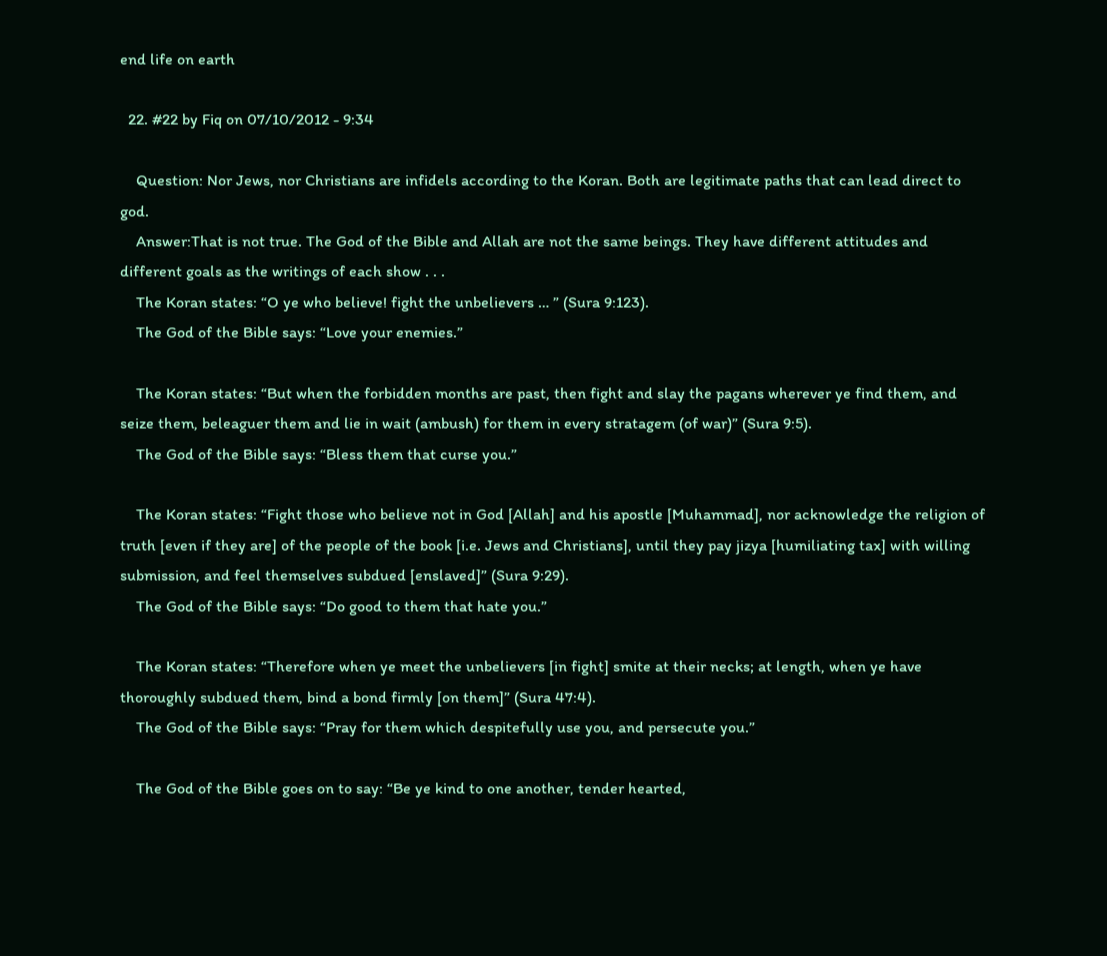end life on earth

  22. #22 by Fiq on 07/10/2012 - 9:34

    Question: Nor Jews, nor Christians are infidels according to the Koran. Both are legitimate paths that can lead direct to god.
    Answer:That is not true. The God of the Bible and Allah are not the same beings. They have different attitudes and different goals as the writings of each show . . .
    The Koran states: “O ye who believe! fight the unbelievers … ” (Sura 9:123).
    The God of the Bible says: “Love your enemies.”

    The Koran states: “But when the forbidden months are past, then fight and slay the pagans wherever ye find them, and seize them, beleaguer them and lie in wait (ambush) for them in every stratagem (of war)” (Sura 9:5).
    The God of the Bible says: “Bless them that curse you.”

    The Koran states: “Fight those who believe not in God [Allah] and his apostle [Muhammad], nor acknowledge the religion of truth [even if they are] of the people of the book [i.e. Jews and Christians], until they pay jizya [humiliating tax] with willing submission, and feel themselves subdued [enslaved]” (Sura 9:29).
    The God of the Bible says: “Do good to them that hate you.”

    The Koran states: “Therefore when ye meet the unbelievers [in fight] smite at their necks; at length, when ye have thoroughly subdued them, bind a bond firmly [on them]” (Sura 47:4).
    The God of the Bible says: “Pray for them which despitefully use you, and persecute you.”

    The God of the Bible goes on to say: “Be ye kind to one another, tender hearted,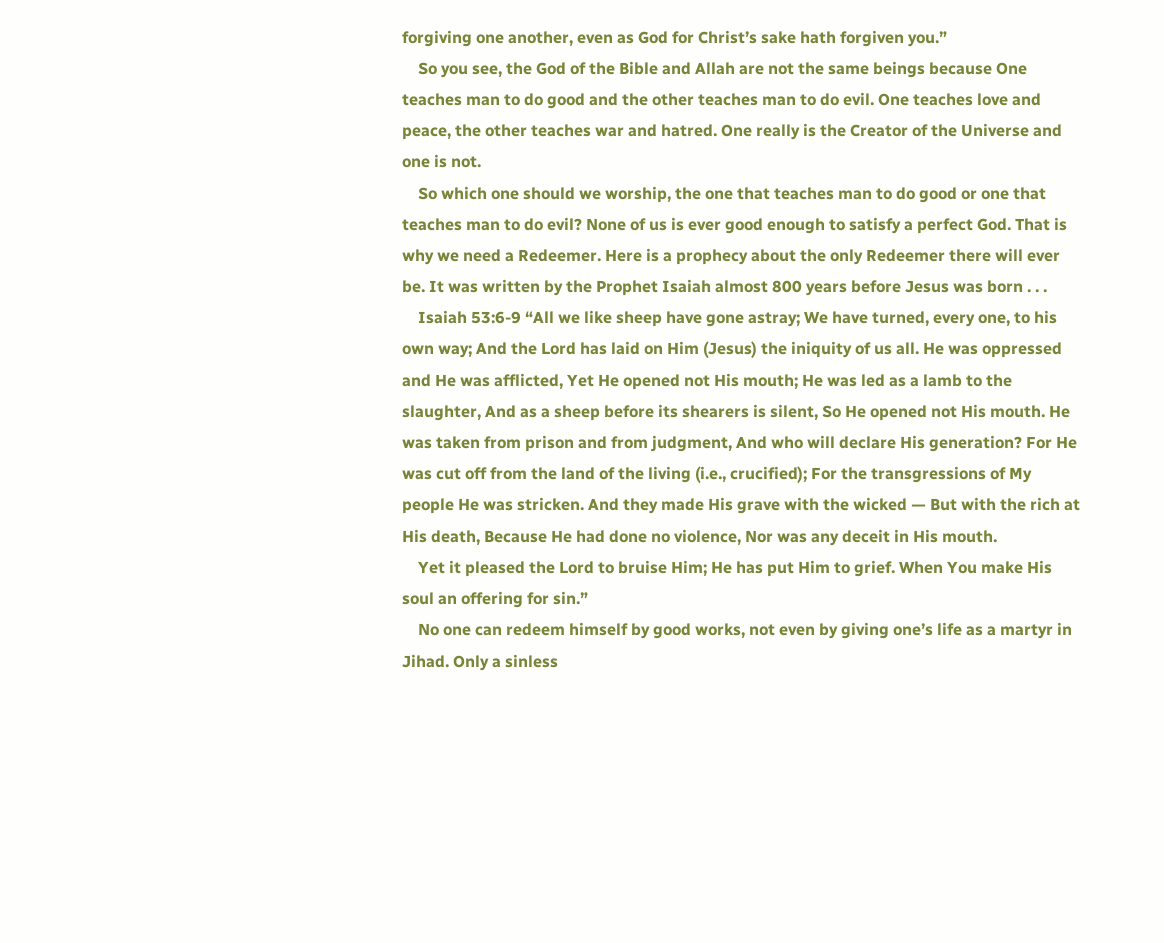forgiving one another, even as God for Christ’s sake hath forgiven you.”
    So you see, the God of the Bible and Allah are not the same beings because One teaches man to do good and the other teaches man to do evil. One teaches love and peace, the other teaches war and hatred. One really is the Creator of the Universe and one is not.
    So which one should we worship, the one that teaches man to do good or one that teaches man to do evil? None of us is ever good enough to satisfy a perfect God. That is why we need a Redeemer. Here is a prophecy about the only Redeemer there will ever be. It was written by the Prophet Isaiah almost 800 years before Jesus was born . . .
    Isaiah 53:6-9 “All we like sheep have gone astray; We have turned, every one, to his own way; And the Lord has laid on Him (Jesus) the iniquity of us all. He was oppressed and He was afflicted, Yet He opened not His mouth; He was led as a lamb to the slaughter, And as a sheep before its shearers is silent, So He opened not His mouth. He was taken from prison and from judgment, And who will declare His generation? For He was cut off from the land of the living (i.e., crucified); For the transgressions of My people He was stricken. And they made His grave with the wicked — But with the rich at His death, Because He had done no violence, Nor was any deceit in His mouth.
    Yet it pleased the Lord to bruise Him; He has put Him to grief. When You make His soul an offering for sin.”
    No one can redeem himself by good works, not even by giving one’s life as a martyr in Jihad. Only a sinless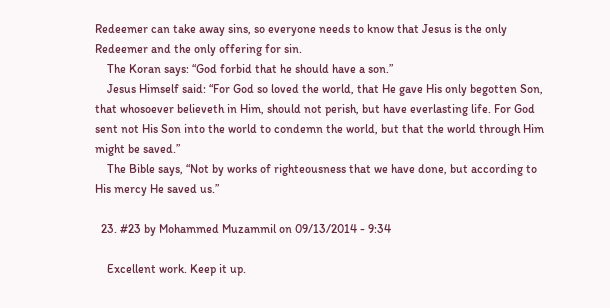Redeemer can take away sins, so everyone needs to know that Jesus is the only Redeemer and the only offering for sin.
    The Koran says: “God forbid that he should have a son.”
    Jesus Himself said: “For God so loved the world, that He gave His only begotten Son, that whosoever believeth in Him, should not perish, but have everlasting life. For God sent not His Son into the world to condemn the world, but that the world through Him might be saved.”
    The Bible says, “Not by works of righteousness that we have done, but according to His mercy He saved us.”

  23. #23 by Mohammed Muzammil on 09/13/2014 - 9:34

    Excellent work. Keep it up.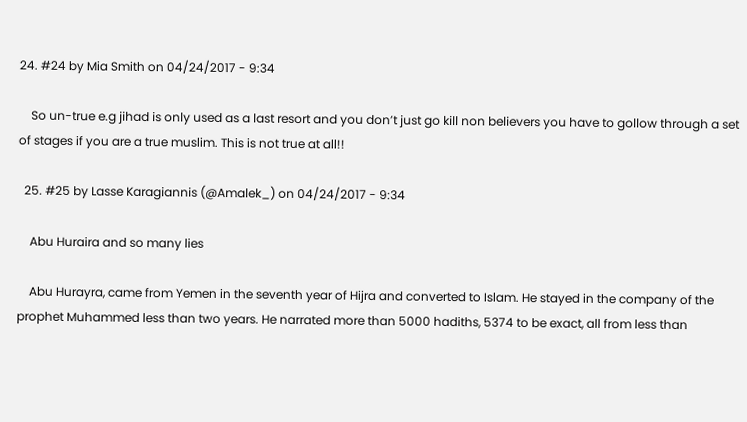24. #24 by Mia Smith on 04/24/2017 - 9:34

    So un-true e.g jihad is only used as a last resort and you don’t just go kill non believers you have to gollow through a set of stages if you are a true muslim. This is not true at all!!

  25. #25 by Lasse Karagiannis (@Amalek_) on 04/24/2017 - 9:34

    Abu Huraira and so many lies

    Abu Hurayra, came from Yemen in the seventh year of Hijra and converted to Islam. He stayed in the company of the prophet Muhammed less than two years. He narrated more than 5000 hadiths, 5374 to be exact, all from less than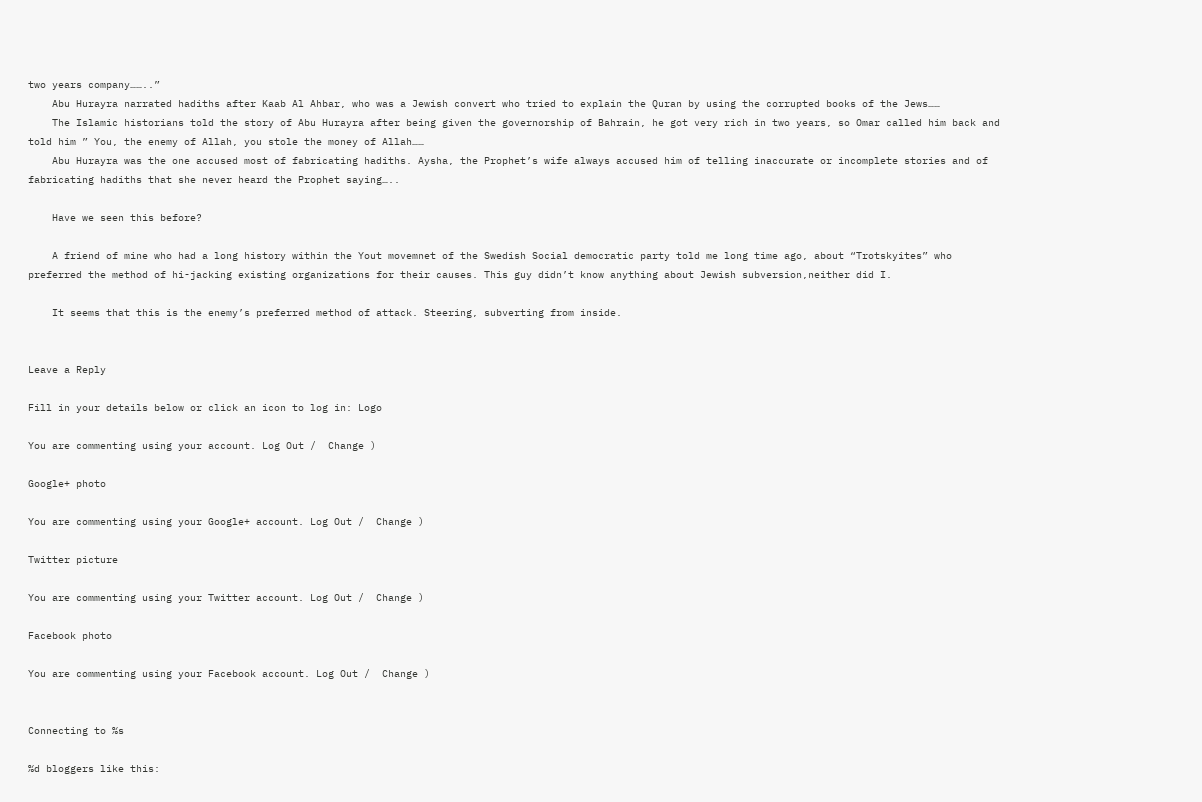two years company……..”
    Abu Hurayra narrated hadiths after Kaab Al Ahbar, who was a Jewish convert who tried to explain the Quran by using the corrupted books of the Jews……
    The Islamic historians told the story of Abu Hurayra after being given the governorship of Bahrain, he got very rich in two years, so Omar called him back and told him ” You, the enemy of Allah, you stole the money of Allah……
    Abu Hurayra was the one accused most of fabricating hadiths. Aysha, the Prophet’s wife always accused him of telling inaccurate or incomplete stories and of fabricating hadiths that she never heard the Prophet saying…..

    Have we seen this before?

    A friend of mine who had a long history within the Yout movemnet of the Swedish Social democratic party told me long time ago, about “Trotskyites” who preferred the method of hi-jacking existing organizations for their causes. This guy didn’t know anything about Jewish subversion,neither did I.

    It seems that this is the enemy’s preferred method of attack. Steering, subverting from inside.


Leave a Reply

Fill in your details below or click an icon to log in: Logo

You are commenting using your account. Log Out /  Change )

Google+ photo

You are commenting using your Google+ account. Log Out /  Change )

Twitter picture

You are commenting using your Twitter account. Log Out /  Change )

Facebook photo

You are commenting using your Facebook account. Log Out /  Change )


Connecting to %s

%d bloggers like this: